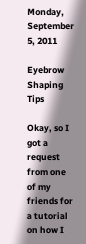Monday, September 5, 2011

Eyebrow Shaping Tips

Okay, so I got a request from one of my friends for a tutorial on how I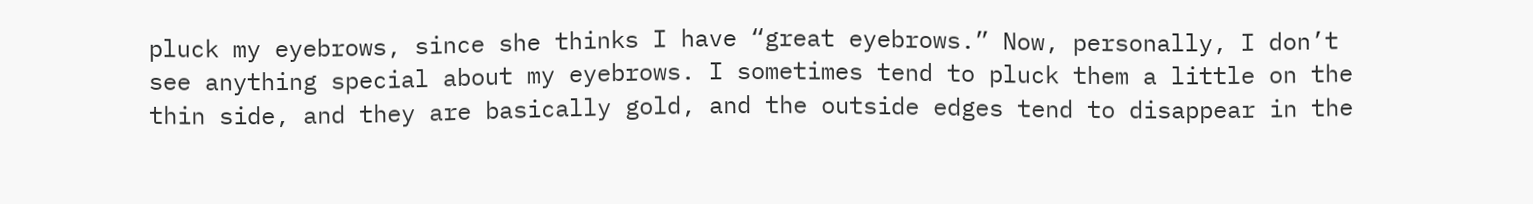pluck my eyebrows, since she thinks I have “great eyebrows.” Now, personally, I don’t see anything special about my eyebrows. I sometimes tend to pluck them a little on the thin side, and they are basically gold, and the outside edges tend to disappear in the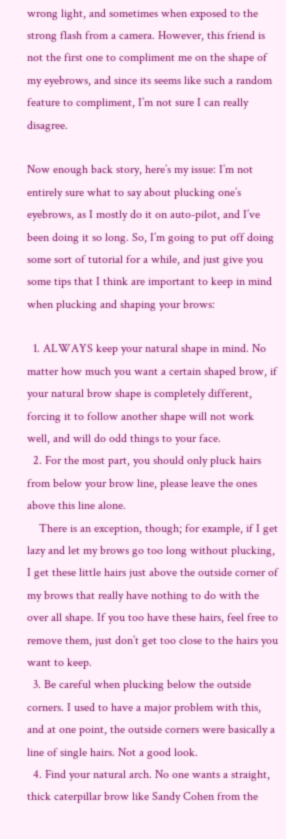wrong light, and sometimes when exposed to the strong flash from a camera. However, this friend is not the first one to compliment me on the shape of my eyebrows, and since its seems like such a random feature to compliment, I’m not sure I can really disagree.

Now enough back story, here’s my issue: I’m not entirely sure what to say about plucking one’s eyebrows, as I mostly do it on auto-pilot, and I’ve been doing it so long. So, I’m going to put off doing some sort of tutorial for a while, and just give you some tips that I think are important to keep in mind when plucking and shaping your brows:

  1. ALWAYS keep your natural shape in mind. No matter how much you want a certain shaped brow, if your natural brow shape is completely different, forcing it to follow another shape will not work well, and will do odd things to your face.
  2. For the most part, you should only pluck hairs from below your brow line, please leave the ones above this line alone.
    There is an exception, though; for example, if I get lazy and let my brows go too long without plucking, I get these little hairs just above the outside corner of my brows that really have nothing to do with the over all shape. If you too have these hairs, feel free to remove them, just don’t get too close to the hairs you want to keep.
  3. Be careful when plucking below the outside corners. I used to have a major problem with this, and at one point, the outside corners were basically a line of single hairs. Not a good look.
  4. Find your natural arch. No one wants a straight, thick caterpillar brow like Sandy Cohen from the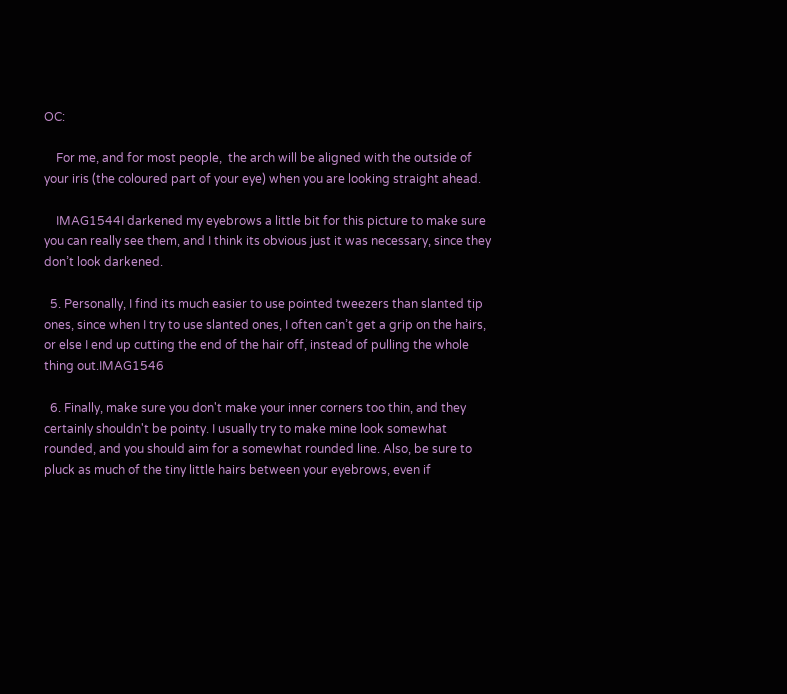OC:

    For me, and for most people,  the arch will be aligned with the outside of your iris (the coloured part of your eye) when you are looking straight ahead.

    IMAG1544I darkened my eyebrows a little bit for this picture to make sure you can really see them, and I think its obvious just it was necessary, since they don’t look darkened.

  5. Personally, I find its much easier to use pointed tweezers than slanted tip ones, since when I try to use slanted ones, I often can’t get a grip on the hairs, or else I end up cutting the end of the hair off, instead of pulling the whole thing out.IMAG1546

  6. Finally, make sure you don't make your inner corners too thin, and they certainly shouldn't be pointy. I usually try to make mine look somewhat rounded, and you should aim for a somewhat rounded line. Also, be sure to pluck as much of the tiny little hairs between your eyebrows, even if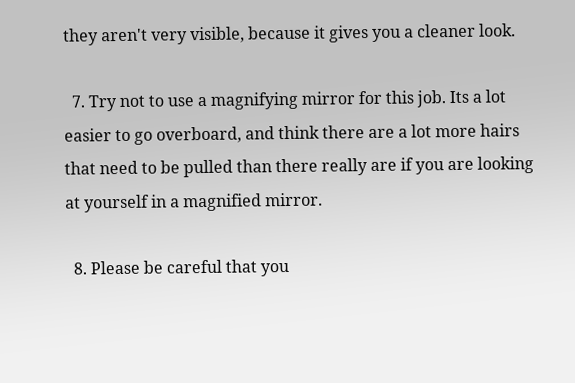they aren't very visible, because it gives you a cleaner look.

  7. Try not to use a magnifying mirror for this job. Its a lot easier to go overboard, and think there are a lot more hairs that need to be pulled than there really are if you are looking at yourself in a magnified mirror.

  8. Please be careful that you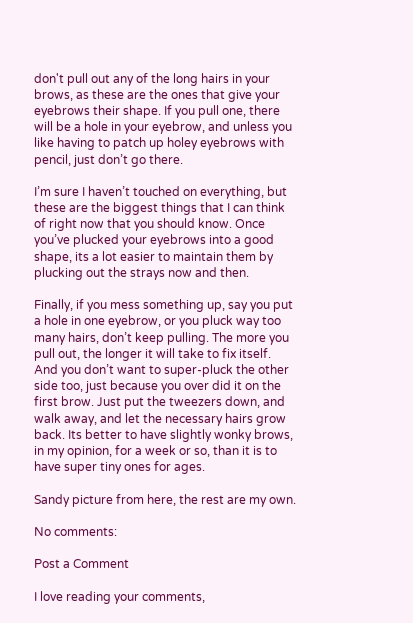don't pull out any of the long hairs in your brows, as these are the ones that give your eyebrows their shape. If you pull one, there will be a hole in your eyebrow, and unless you like having to patch up holey eyebrows with pencil, just don’t go there.

I’m sure I haven’t touched on everything, but these are the biggest things that I can think of right now that you should know. Once you’ve plucked your eyebrows into a good shape, its a lot easier to maintain them by plucking out the strays now and then.

Finally, if you mess something up, say you put a hole in one eyebrow, or you pluck way too many hairs, don’t keep pulling. The more you pull out, the longer it will take to fix itself. And you don’t want to super-pluck the other side too, just because you over did it on the first brow. Just put the tweezers down, and walk away, and let the necessary hairs grow back. Its better to have slightly wonky brows, in my opinion, for a week or so, than it is to have super tiny ones for ages.

Sandy picture from here, the rest are my own.

No comments:

Post a Comment

I love reading your comments,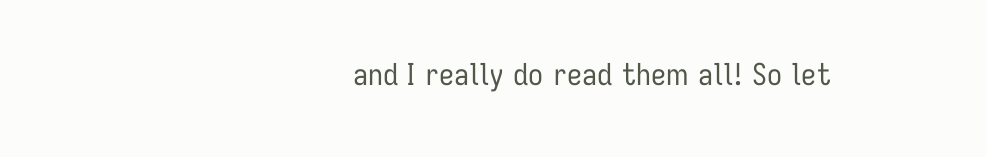and I really do read them all! So let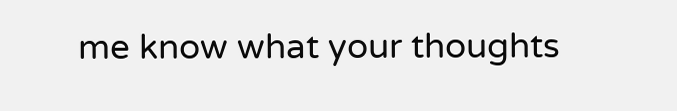me know what your thoughts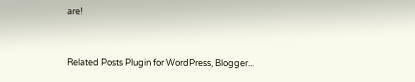are!


Related Posts Plugin for WordPress, Blogger...